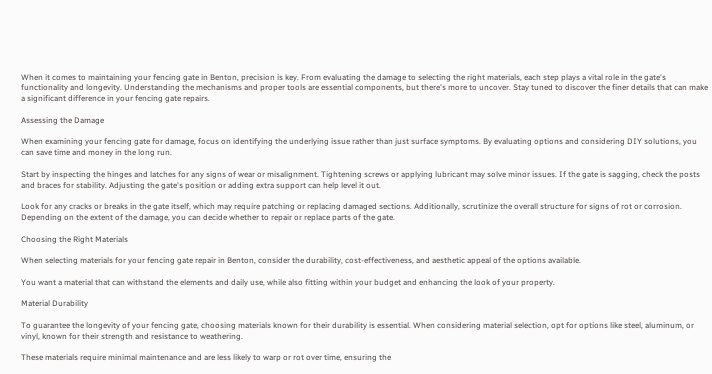When it comes to maintaining your fencing gate in Benton, precision is key. From evaluating the damage to selecting the right materials, each step plays a vital role in the gate's functionality and longevity. Understanding the mechanisms and proper tools are essential components, but there's more to uncover. Stay tuned to discover the finer details that can make a significant difference in your fencing gate repairs.

Assessing the Damage

When examining your fencing gate for damage, focus on identifying the underlying issue rather than just surface symptoms. By evaluating options and considering DIY solutions, you can save time and money in the long run.

Start by inspecting the hinges and latches for any signs of wear or misalignment. Tightening screws or applying lubricant may solve minor issues. If the gate is sagging, check the posts and braces for stability. Adjusting the gate's position or adding extra support can help level it out.

Look for any cracks or breaks in the gate itself, which may require patching or replacing damaged sections. Additionally, scrutinize the overall structure for signs of rot or corrosion. Depending on the extent of the damage, you can decide whether to repair or replace parts of the gate.

Choosing the Right Materials

When selecting materials for your fencing gate repair in Benton, consider the durability, cost-effectiveness, and aesthetic appeal of the options available.

You want a material that can withstand the elements and daily use, while also fitting within your budget and enhancing the look of your property.

Material Durability

To guarantee the longevity of your fencing gate, choosing materials known for their durability is essential. When considering material selection, opt for options like steel, aluminum, or vinyl, known for their strength and resistance to weathering.

These materials require minimal maintenance and are less likely to warp or rot over time, ensuring the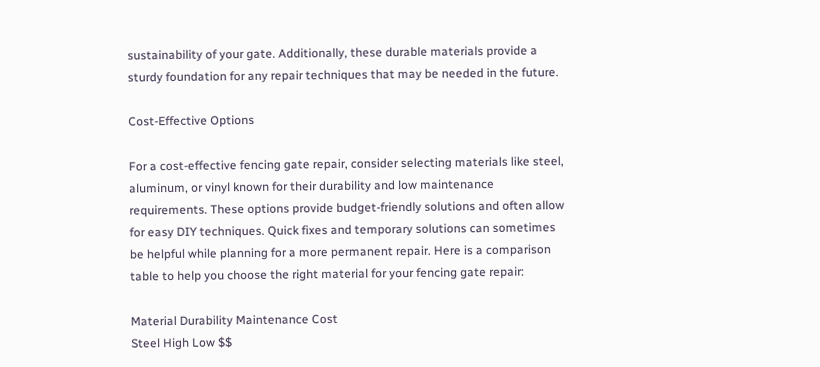sustainability of your gate. Additionally, these durable materials provide a sturdy foundation for any repair techniques that may be needed in the future.

Cost-Effective Options

For a cost-effective fencing gate repair, consider selecting materials like steel, aluminum, or vinyl known for their durability and low maintenance requirements. These options provide budget-friendly solutions and often allow for easy DIY techniques. Quick fixes and temporary solutions can sometimes be helpful while planning for a more permanent repair. Here is a comparison table to help you choose the right material for your fencing gate repair:

Material Durability Maintenance Cost
Steel High Low $$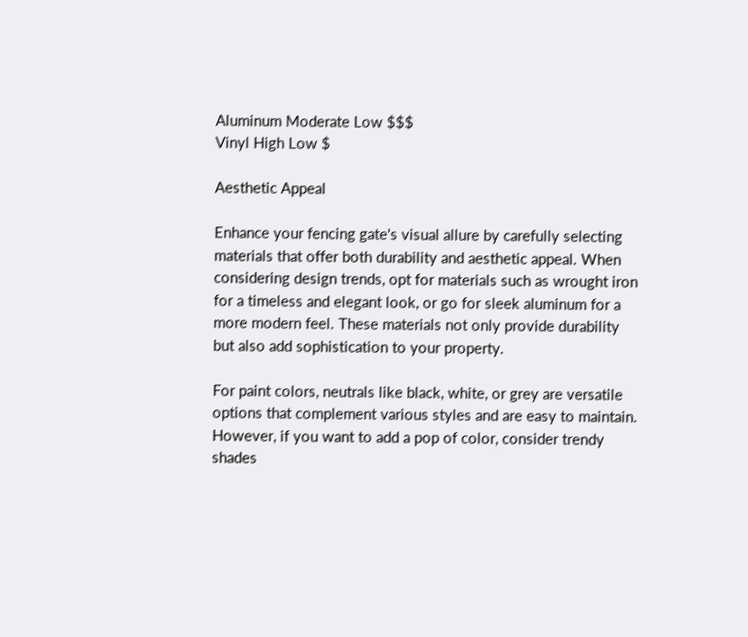Aluminum Moderate Low $$$
Vinyl High Low $

Aesthetic Appeal

Enhance your fencing gate's visual allure by carefully selecting materials that offer both durability and aesthetic appeal. When considering design trends, opt for materials such as wrought iron for a timeless and elegant look, or go for sleek aluminum for a more modern feel. These materials not only provide durability but also add sophistication to your property.

For paint colors, neutrals like black, white, or grey are versatile options that complement various styles and are easy to maintain. However, if you want to add a pop of color, consider trendy shades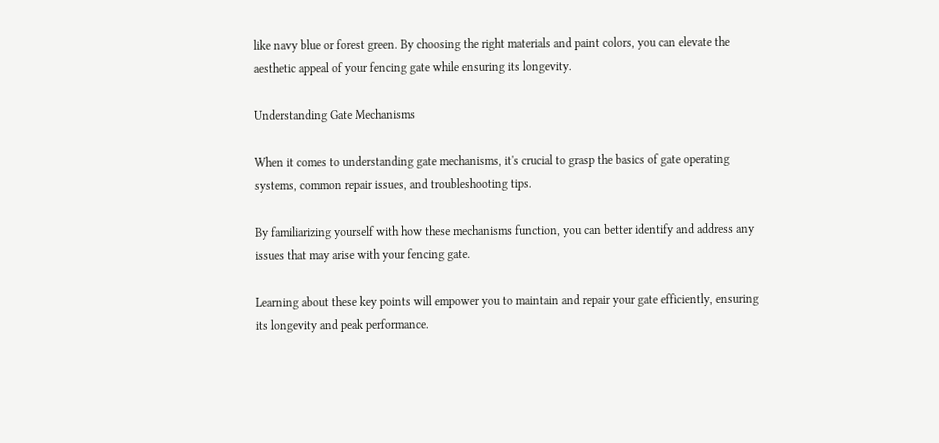like navy blue or forest green. By choosing the right materials and paint colors, you can elevate the aesthetic appeal of your fencing gate while ensuring its longevity.

Understanding Gate Mechanisms

When it comes to understanding gate mechanisms, it's crucial to grasp the basics of gate operating systems, common repair issues, and troubleshooting tips.

By familiarizing yourself with how these mechanisms function, you can better identify and address any issues that may arise with your fencing gate.

Learning about these key points will empower you to maintain and repair your gate efficiently, ensuring its longevity and peak performance.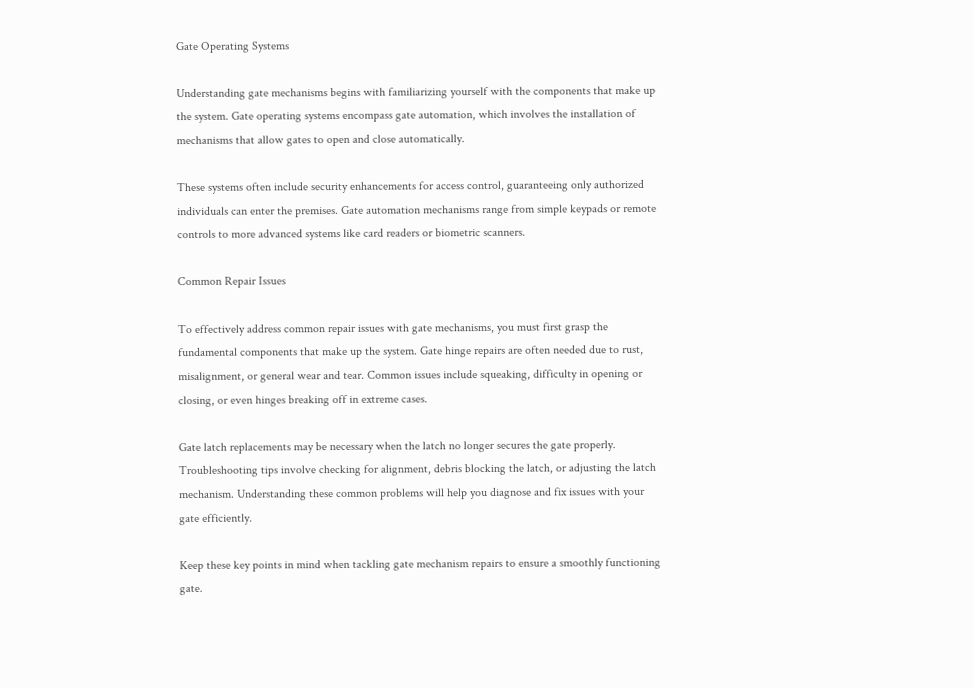Gate Operating Systems

Understanding gate mechanisms begins with familiarizing yourself with the components that make up the system. Gate operating systems encompass gate automation, which involves the installation of mechanisms that allow gates to open and close automatically.

These systems often include security enhancements for access control, guaranteeing only authorized individuals can enter the premises. Gate automation mechanisms range from simple keypads or remote controls to more advanced systems like card readers or biometric scanners.

Common Repair Issues

To effectively address common repair issues with gate mechanisms, you must first grasp the fundamental components that make up the system. Gate hinge repairs are often needed due to rust, misalignment, or general wear and tear. Common issues include squeaking, difficulty in opening or closing, or even hinges breaking off in extreme cases.

Gate latch replacements may be necessary when the latch no longer secures the gate properly. Troubleshooting tips involve checking for alignment, debris blocking the latch, or adjusting the latch mechanism. Understanding these common problems will help you diagnose and fix issues with your gate efficiently.

Keep these key points in mind when tackling gate mechanism repairs to ensure a smoothly functioning gate.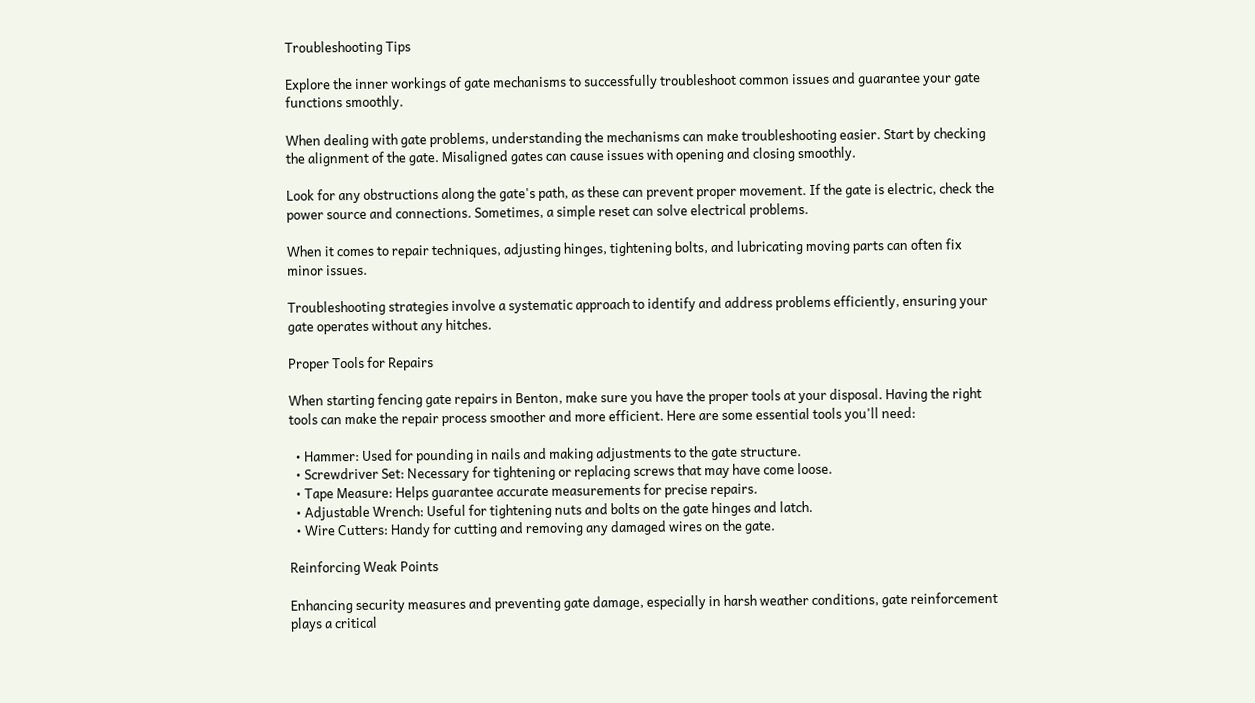Troubleshooting Tips

Explore the inner workings of gate mechanisms to successfully troubleshoot common issues and guarantee your gate functions smoothly.

When dealing with gate problems, understanding the mechanisms can make troubleshooting easier. Start by checking the alignment of the gate. Misaligned gates can cause issues with opening and closing smoothly.

Look for any obstructions along the gate's path, as these can prevent proper movement. If the gate is electric, check the power source and connections. Sometimes, a simple reset can solve electrical problems.

When it comes to repair techniques, adjusting hinges, tightening bolts, and lubricating moving parts can often fix minor issues.

Troubleshooting strategies involve a systematic approach to identify and address problems efficiently, ensuring your gate operates without any hitches.

Proper Tools for Repairs

When starting fencing gate repairs in Benton, make sure you have the proper tools at your disposal. Having the right tools can make the repair process smoother and more efficient. Here are some essential tools you'll need:

  • Hammer: Used for pounding in nails and making adjustments to the gate structure.
  • Screwdriver Set: Necessary for tightening or replacing screws that may have come loose.
  • Tape Measure: Helps guarantee accurate measurements for precise repairs.
  • Adjustable Wrench: Useful for tightening nuts and bolts on the gate hinges and latch.
  • Wire Cutters: Handy for cutting and removing any damaged wires on the gate.

Reinforcing Weak Points

Enhancing security measures and preventing gate damage, especially in harsh weather conditions, gate reinforcement plays a critical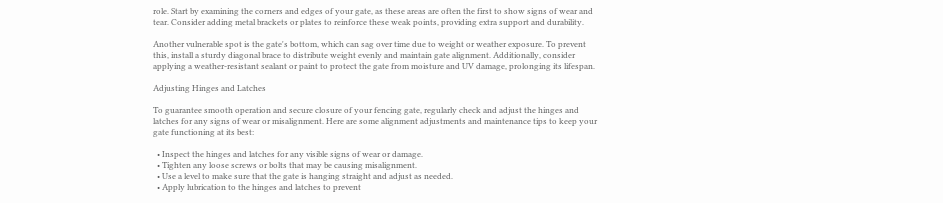role. Start by examining the corners and edges of your gate, as these areas are often the first to show signs of wear and tear. Consider adding metal brackets or plates to reinforce these weak points, providing extra support and durability.

Another vulnerable spot is the gate's bottom, which can sag over time due to weight or weather exposure. To prevent this, install a sturdy diagonal brace to distribute weight evenly and maintain gate alignment. Additionally, consider applying a weather-resistant sealant or paint to protect the gate from moisture and UV damage, prolonging its lifespan.

Adjusting Hinges and Latches

To guarantee smooth operation and secure closure of your fencing gate, regularly check and adjust the hinges and latches for any signs of wear or misalignment. Here are some alignment adjustments and maintenance tips to keep your gate functioning at its best:

  • Inspect the hinges and latches for any visible signs of wear or damage.
  • Tighten any loose screws or bolts that may be causing misalignment.
  • Use a level to make sure that the gate is hanging straight and adjust as needed.
  • Apply lubrication to the hinges and latches to prevent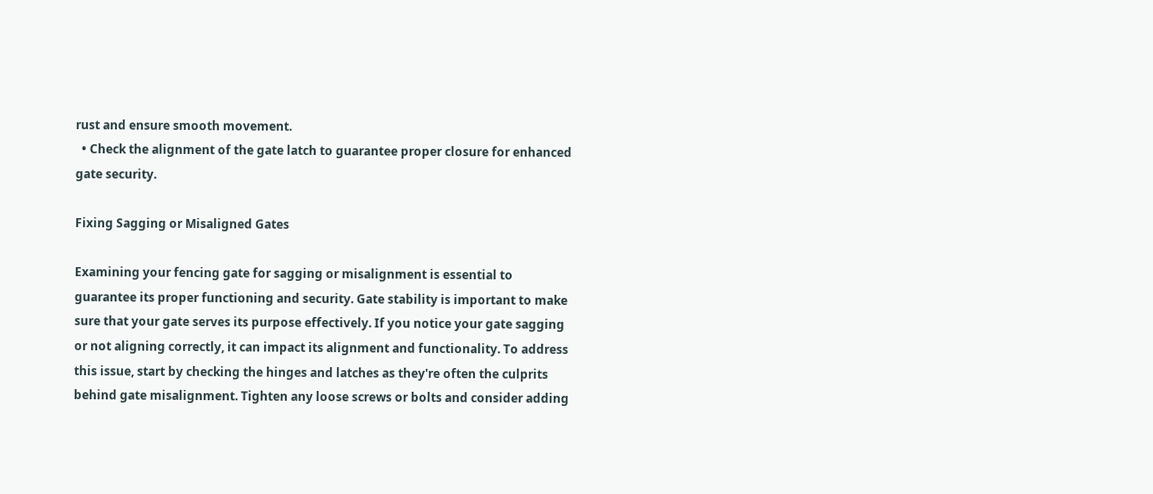rust and ensure smooth movement.
  • Check the alignment of the gate latch to guarantee proper closure for enhanced gate security.

Fixing Sagging or Misaligned Gates

Examining your fencing gate for sagging or misalignment is essential to guarantee its proper functioning and security. Gate stability is important to make sure that your gate serves its purpose effectively. If you notice your gate sagging or not aligning correctly, it can impact its alignment and functionality. To address this issue, start by checking the hinges and latches as they're often the culprits behind gate misalignment. Tighten any loose screws or bolts and consider adding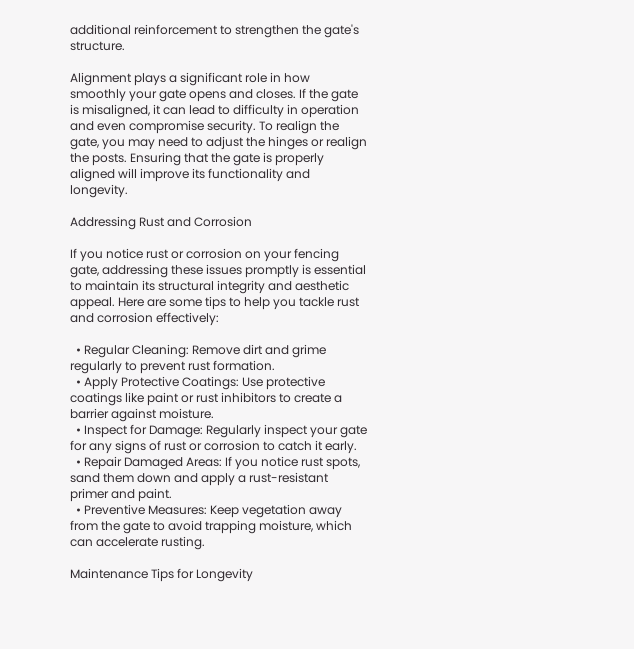additional reinforcement to strengthen the gate's structure.

Alignment plays a significant role in how smoothly your gate opens and closes. If the gate is misaligned, it can lead to difficulty in operation and even compromise security. To realign the gate, you may need to adjust the hinges or realign the posts. Ensuring that the gate is properly aligned will improve its functionality and longevity.

Addressing Rust and Corrosion

If you notice rust or corrosion on your fencing gate, addressing these issues promptly is essential to maintain its structural integrity and aesthetic appeal. Here are some tips to help you tackle rust and corrosion effectively:

  • Regular Cleaning: Remove dirt and grime regularly to prevent rust formation.
  • Apply Protective Coatings: Use protective coatings like paint or rust inhibitors to create a barrier against moisture.
  • Inspect for Damage: Regularly inspect your gate for any signs of rust or corrosion to catch it early.
  • Repair Damaged Areas: If you notice rust spots, sand them down and apply a rust-resistant primer and paint.
  • Preventive Measures: Keep vegetation away from the gate to avoid trapping moisture, which can accelerate rusting.

Maintenance Tips for Longevity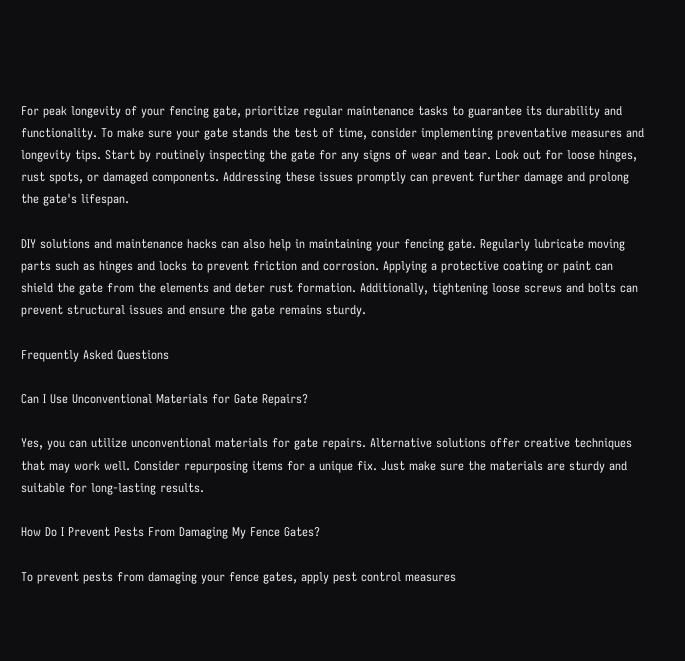For peak longevity of your fencing gate, prioritize regular maintenance tasks to guarantee its durability and functionality. To make sure your gate stands the test of time, consider implementing preventative measures and longevity tips. Start by routinely inspecting the gate for any signs of wear and tear. Look out for loose hinges, rust spots, or damaged components. Addressing these issues promptly can prevent further damage and prolong the gate's lifespan.

DIY solutions and maintenance hacks can also help in maintaining your fencing gate. Regularly lubricate moving parts such as hinges and locks to prevent friction and corrosion. Applying a protective coating or paint can shield the gate from the elements and deter rust formation. Additionally, tightening loose screws and bolts can prevent structural issues and ensure the gate remains sturdy.

Frequently Asked Questions

Can I Use Unconventional Materials for Gate Repairs?

Yes, you can utilize unconventional materials for gate repairs. Alternative solutions offer creative techniques that may work well. Consider repurposing items for a unique fix. Just make sure the materials are sturdy and suitable for long-lasting results.

How Do I Prevent Pests From Damaging My Fence Gates?

To prevent pests from damaging your fence gates, apply pest control measures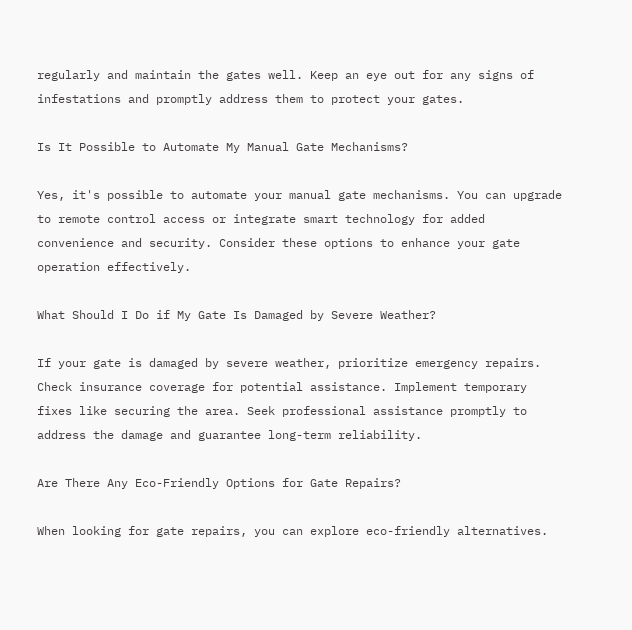regularly and maintain the gates well. Keep an eye out for any signs of infestations and promptly address them to protect your gates.

Is It Possible to Automate My Manual Gate Mechanisms?

Yes, it's possible to automate your manual gate mechanisms. You can upgrade to remote control access or integrate smart technology for added convenience and security. Consider these options to enhance your gate operation effectively.

What Should I Do if My Gate Is Damaged by Severe Weather?

If your gate is damaged by severe weather, prioritize emergency repairs. Check insurance coverage for potential assistance. Implement temporary fixes like securing the area. Seek professional assistance promptly to address the damage and guarantee long-term reliability.

Are There Any Eco-Friendly Options for Gate Repairs?

When looking for gate repairs, you can explore eco-friendly alternatives.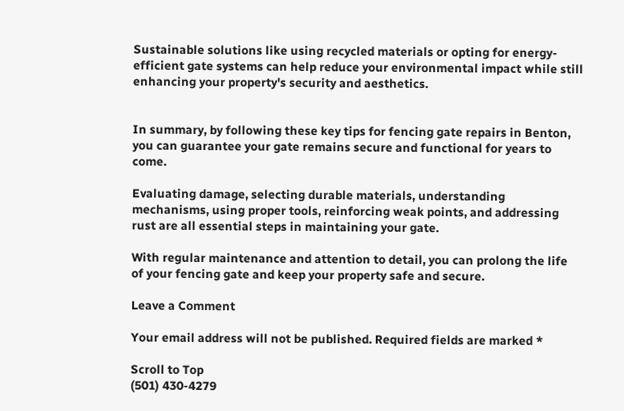Sustainable solutions like using recycled materials or opting for energy-efficient gate systems can help reduce your environmental impact while still enhancing your property's security and aesthetics.


In summary, by following these key tips for fencing gate repairs in Benton, you can guarantee your gate remains secure and functional for years to come.

Evaluating damage, selecting durable materials, understanding mechanisms, using proper tools, reinforcing weak points, and addressing rust are all essential steps in maintaining your gate.

With regular maintenance and attention to detail, you can prolong the life of your fencing gate and keep your property safe and secure.

Leave a Comment

Your email address will not be published. Required fields are marked *

Scroll to Top
(501) 430-4279